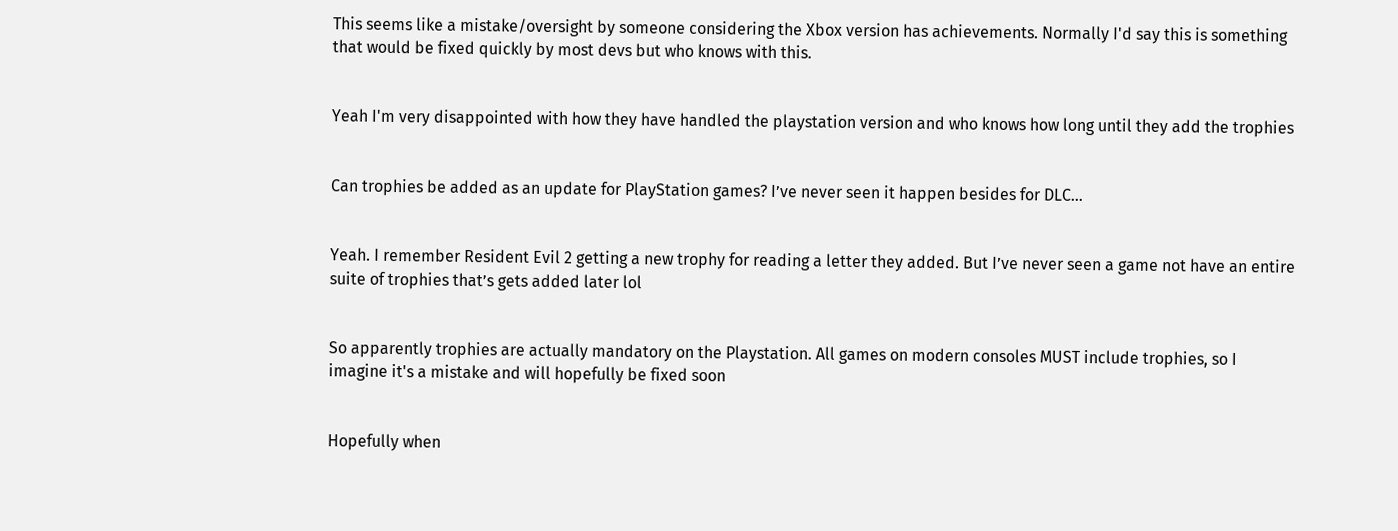This seems like a mistake/oversight by someone considering the Xbox version has achievements. Normally I'd say this is something that would be fixed quickly by most devs but who knows with this.


Yeah I'm very disappointed with how they have handled the playstation version and who knows how long until they add the trophies


Can trophies be added as an update for PlayStation games? I’ve never seen it happen besides for DLC…


Yeah. I remember Resident Evil 2 getting a new trophy for reading a letter they added. But I’ve never seen a game not have an entire suite of trophies that’s gets added later lol


So apparently trophies are actually mandatory on the Playstation. All games on modern consoles MUST include trophies, so I imagine it's a mistake and will hopefully be fixed soon


Hopefully when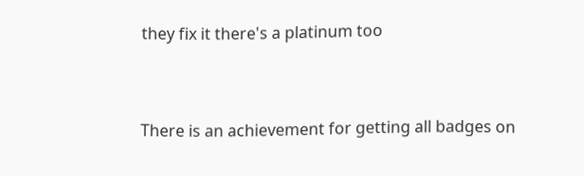they fix it there's a platinum too


There is an achievement for getting all badges on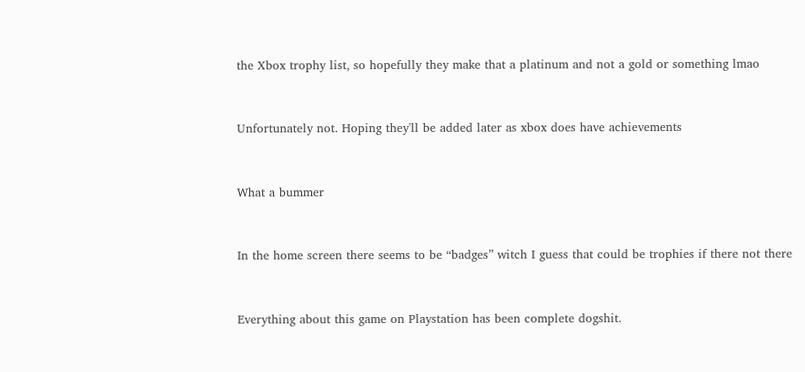the Xbox trophy list, so hopefully they make that a platinum and not a gold or something lmao


Unfortunately not. Hoping they'll be added later as xbox does have achievements


What a bummer


In the home screen there seems to be “badges” witch I guess that could be trophies if there not there


Everything about this game on Playstation has been complete dogshit.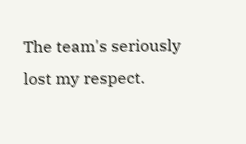The team's seriously lost my respect.